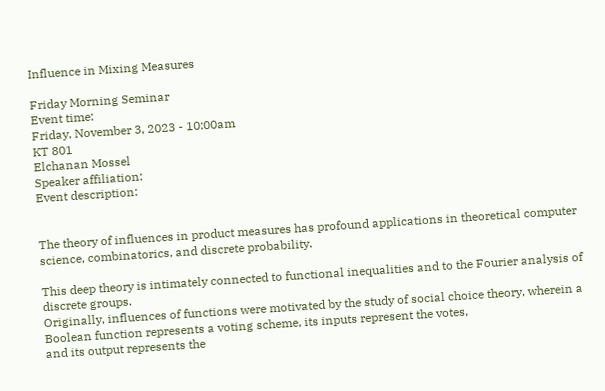Influence in Mixing Measures

Friday Morning Seminar
Event time:
Friday, November 3, 2023 - 10:00am
KT 801
Elchanan Mossel
Speaker affiliation:
Event description:


The theory of influences in product measures has profound applications in theoretical computer science, combinatorics, and discrete probability.

This deep theory is intimately connected to functional inequalities and to the Fourier analysis of discrete groups.
Originally, influences of functions were motivated by the study of social choice theory, wherein a Boolean function represents a voting scheme, its inputs represent the votes,
and its output represents the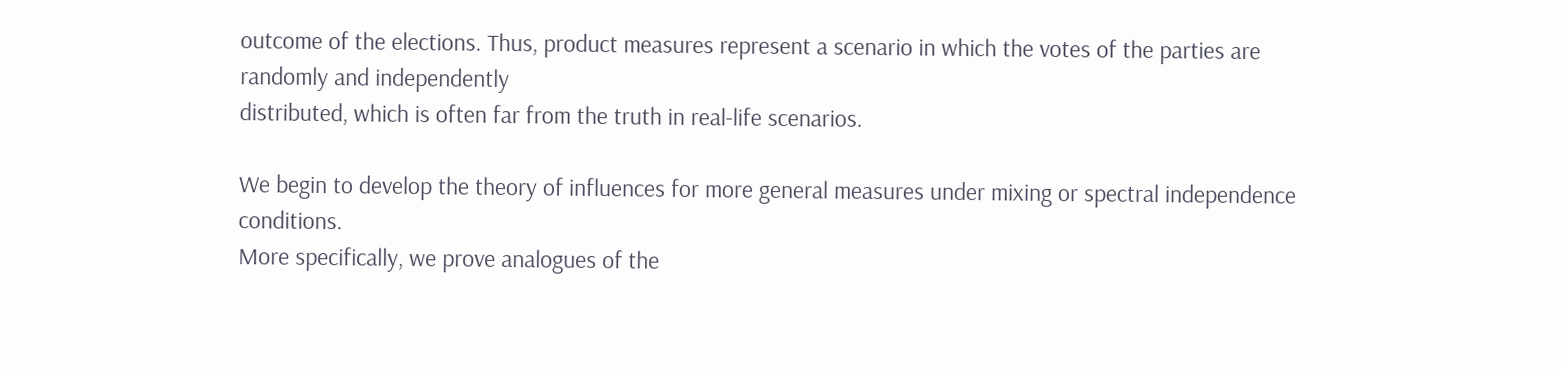outcome of the elections. Thus, product measures represent a scenario in which the votes of the parties are randomly and independently
distributed, which is often far from the truth in real-life scenarios.

We begin to develop the theory of influences for more general measures under mixing or spectral independence conditions.
More specifically, we prove analogues of the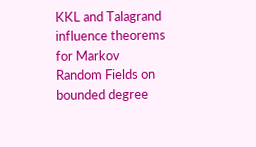KKL and Talagrand influence theorems for Markov Random Fields on bounded degree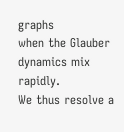graphs
when the Glauber dynamics mix rapidly.
We thus resolve a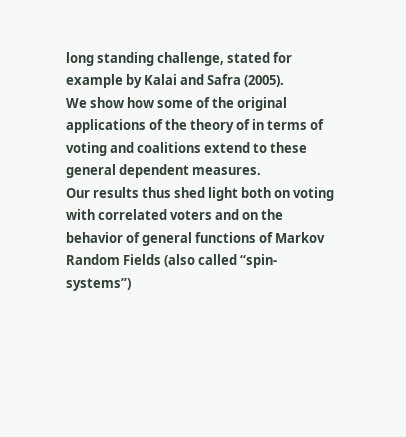long standing challenge, stated for example by Kalai and Safra (2005).
We show how some of the original applications of the theory of in terms of voting and coalitions extend to these general dependent measures.
Our results thus shed light both on voting with correlated voters and on the behavior of general functions of Markov Random Fields (also called “spin-systems”)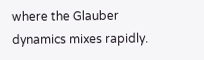where the Glauber dynamics mixes rapidly.